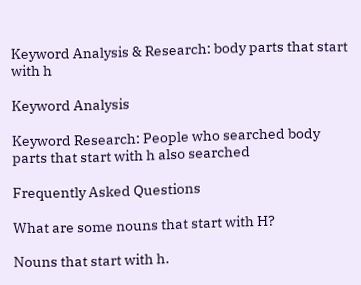Keyword Analysis & Research: body parts that start with h

Keyword Analysis

Keyword Research: People who searched body parts that start with h also searched

Frequently Asked Questions

What are some nouns that start with H?

Nouns that start with h.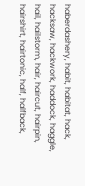haberdashery, habit, habitat, hack, hacksaw, hackwork, haddock, haggle, hail, hailstorm, hair, haircut, hairpin, hairshirt, hairtonic, half, halfback,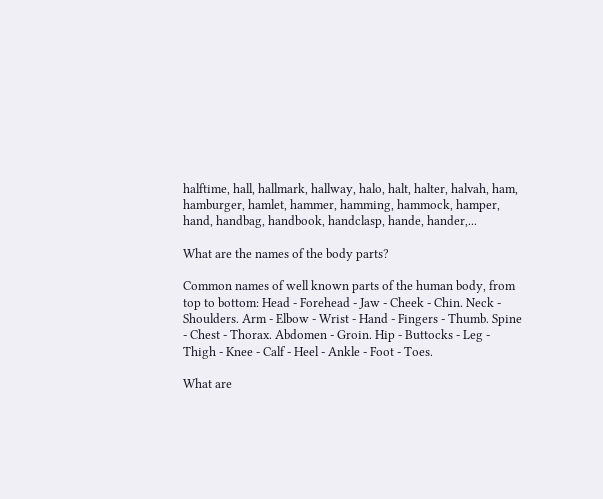halftime, hall, hallmark, hallway, halo, halt, halter, halvah, ham, hamburger, hamlet, hammer, hamming, hammock, hamper, hand, handbag, handbook, handclasp, hande, hander,...

What are the names of the body parts?

Common names of well known parts of the human body, from top to bottom: Head - Forehead - Jaw - Cheek - Chin. Neck - Shoulders. Arm - Elbow - Wrist - Hand - Fingers - Thumb. Spine - Chest - Thorax. Abdomen - Groin. Hip - Buttocks - Leg - Thigh - Knee - Calf - Heel - Ankle - Foot - Toes.

What are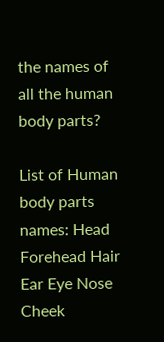the names of all the human body parts?

List of Human body parts names: Head Forehead Hair Ear Eye Nose Cheek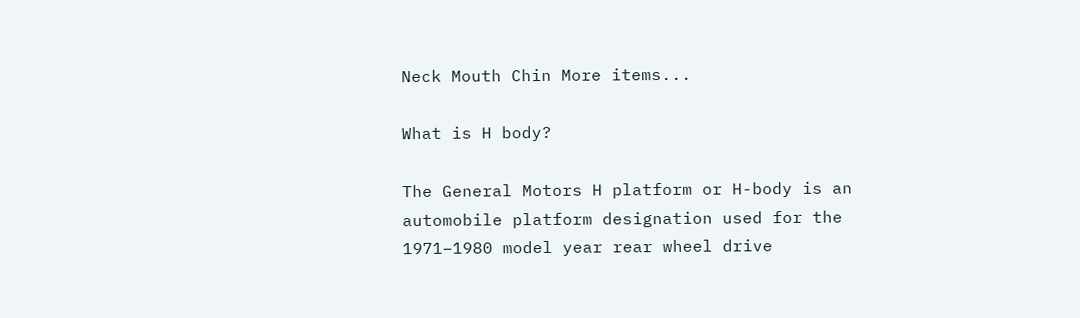Neck Mouth Chin More items...

What is H body?

The General Motors H platform or H-body is an automobile platform designation used for the 1971–1980 model year rear wheel drive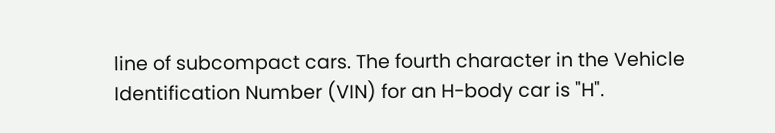line of subcompact cars. The fourth character in the Vehicle Identification Number (VIN) for an H-body car is "H".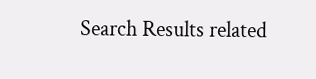Search Results related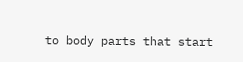to body parts that start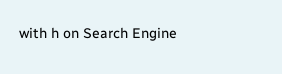with h on Search Engine